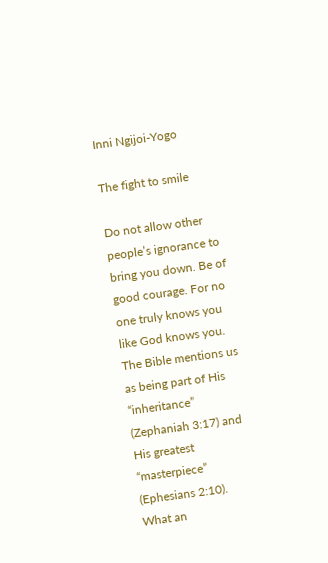Inni Ngijoi-Yogo

The fight to smile

Do not allow other people’s ignorance to bring you down. Be of good courage. For no one truly knows you like God knows you.  The Bible mentions us as being part of His “inheritance” (Zephaniah 3:17) and His greatest “masterpiece” (Ephesians 2:10). What an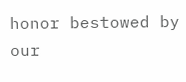honor bestowed by our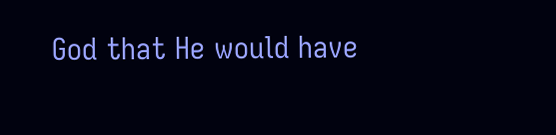God that He would have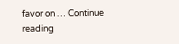favor on … Continue reading